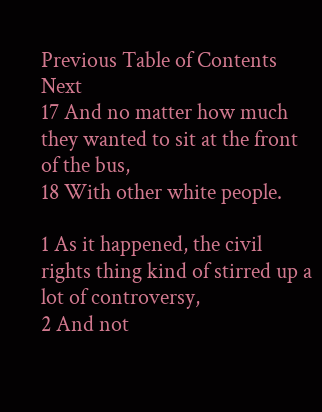Previous Table of Contents Next
17 And no matter how much they wanted to sit at the front of the bus,
18 With other white people.

1 As it happened, the civil rights thing kind of stirred up a lot of controversy,
2 And not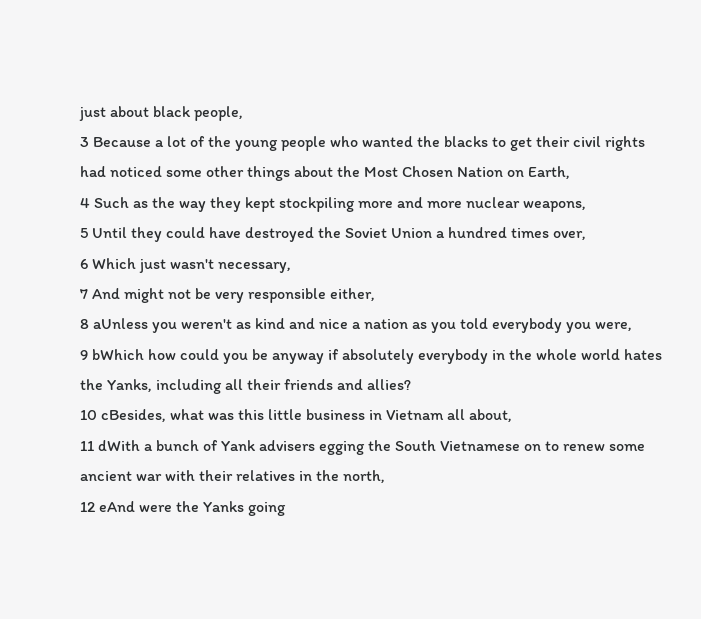just about black people,
3 Because a lot of the young people who wanted the blacks to get their civil rights had noticed some other things about the Most Chosen Nation on Earth,
4 Such as the way they kept stockpiling more and more nuclear weapons,
5 Until they could have destroyed the Soviet Union a hundred times over,
6 Which just wasn't necessary,
7 And might not be very responsible either,
8 aUnless you weren't as kind and nice a nation as you told everybody you were,
9 bWhich how could you be anyway if absolutely everybody in the whole world hates the Yanks, including all their friends and allies?
10 cBesides, what was this little business in Vietnam all about,
11 dWith a bunch of Yank advisers egging the South Vietnamese on to renew some ancient war with their relatives in the north,
12 eAnd were the Yanks going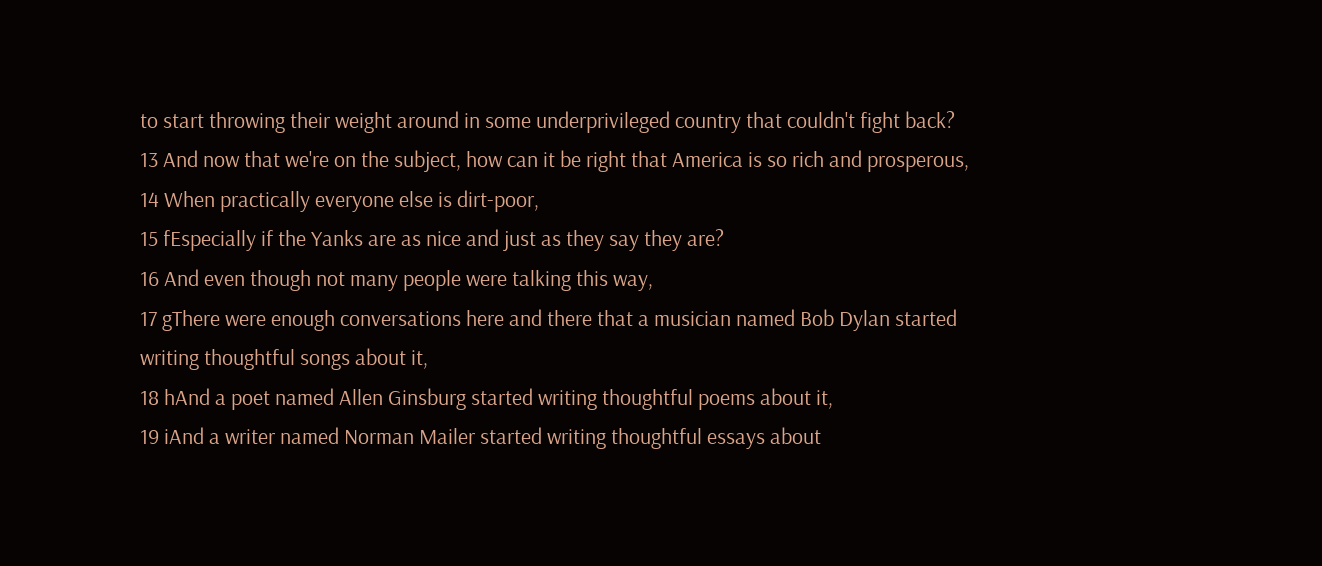to start throwing their weight around in some underprivileged country that couldn't fight back?
13 And now that we're on the subject, how can it be right that America is so rich and prosperous,
14 When practically everyone else is dirt-poor,
15 fEspecially if the Yanks are as nice and just as they say they are?
16 And even though not many people were talking this way,
17 gThere were enough conversations here and there that a musician named Bob Dylan started writing thoughtful songs about it,
18 hAnd a poet named Allen Ginsburg started writing thoughtful poems about it,
19 iAnd a writer named Norman Mailer started writing thoughtful essays about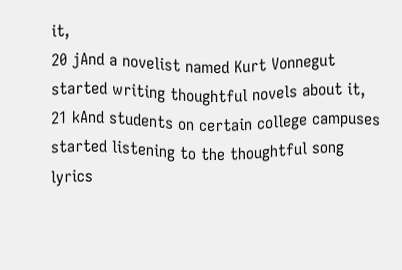it,
20 jAnd a novelist named Kurt Vonnegut started writing thoughtful novels about it,
21 kAnd students on certain college campuses started listening to the thoughtful song lyrics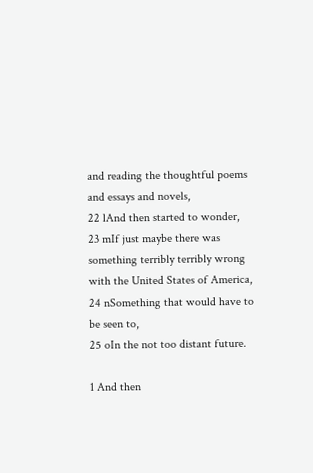and reading the thoughtful poems and essays and novels,
22 lAnd then started to wonder,
23 mIf just maybe there was something terribly terribly wrong with the United States of America,
24 nSomething that would have to be seen to,
25 oIn the not too distant future.

1 And then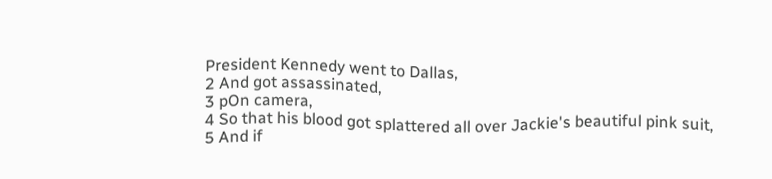President Kennedy went to Dallas,
2 And got assassinated,
3 pOn camera,
4 So that his blood got splattered all over Jackie's beautiful pink suit,
5 And if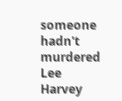someone hadn't murdered Lee Harvey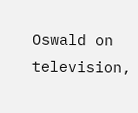Oswald on television,